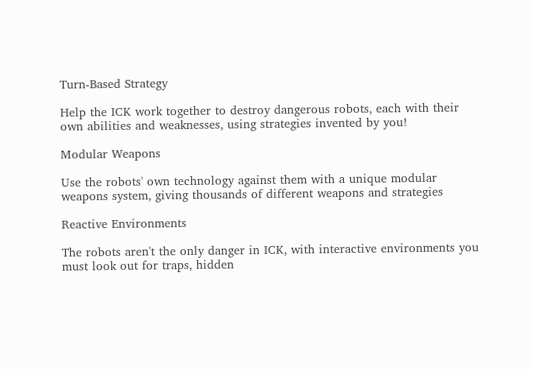Turn-Based Strategy

Help the ICK work together to destroy dangerous robots, each with their own abilities and weaknesses, using strategies invented by you!

Modular Weapons

Use the robots' own technology against them with a unique modular weapons system, giving thousands of different weapons and strategies

Reactive Environments

The robots aren't the only danger in ICK, with interactive environments you must look out for traps, hidden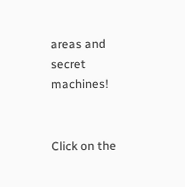areas and secret machines!


Click on the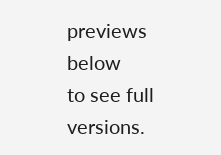previews below
to see full versions.